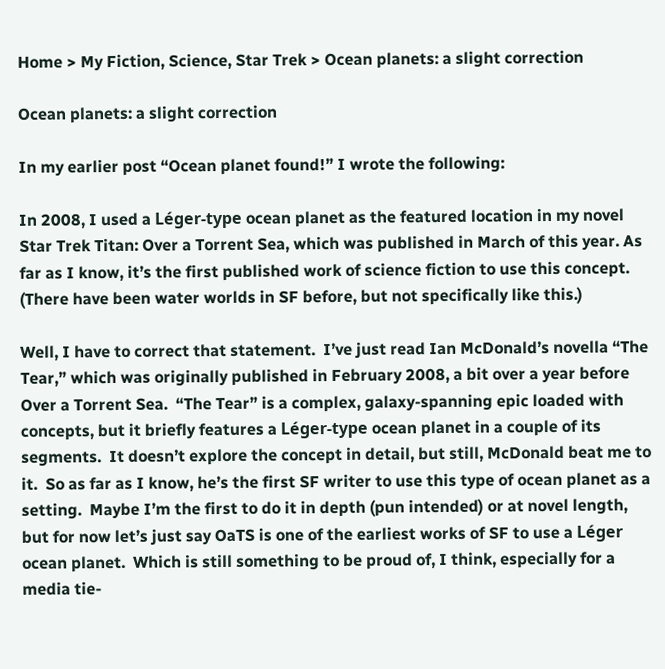Home > My Fiction, Science, Star Trek > Ocean planets: a slight correction

Ocean planets: a slight correction

In my earlier post “Ocean planet found!” I wrote the following:

In 2008, I used a Léger-type ocean planet as the featured location in my novel Star Trek Titan: Over a Torrent Sea, which was published in March of this year. As far as I know, it’s the first published work of science fiction to use this concept. (There have been water worlds in SF before, but not specifically like this.)

Well, I have to correct that statement.  I’ve just read Ian McDonald’s novella “The Tear,” which was originally published in February 2008, a bit over a year before Over a Torrent Sea.  “The Tear” is a complex, galaxy-spanning epic loaded with concepts, but it briefly features a Léger-type ocean planet in a couple of its segments.  It doesn’t explore the concept in detail, but still, McDonald beat me to it.  So as far as I know, he’s the first SF writer to use this type of ocean planet as a setting.  Maybe I’m the first to do it in depth (pun intended) or at novel length, but for now let’s just say OaTS is one of the earliest works of SF to use a Léger ocean planet.  Which is still something to be proud of, I think, especially for a media tie-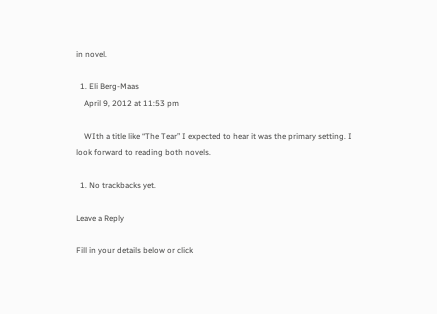in novel.

  1. Eli Berg-Maas
    April 9, 2012 at 11:53 pm

    WIth a title like “The Tear” I expected to hear it was the primary setting. I look forward to reading both novels.

  1. No trackbacks yet.

Leave a Reply

Fill in your details below or click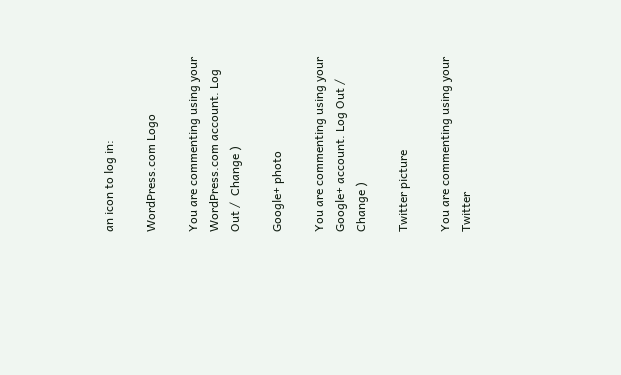an icon to log in:

WordPress.com Logo

You are commenting using your WordPress.com account. Log Out /  Change )

Google+ photo

You are commenting using your Google+ account. Log Out /  Change )

Twitter picture

You are commenting using your Twitter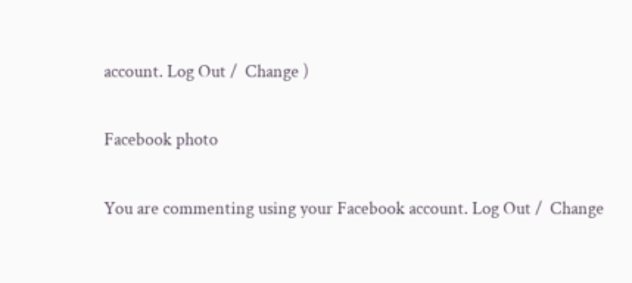account. Log Out /  Change )

Facebook photo

You are commenting using your Facebook account. Log Out /  Change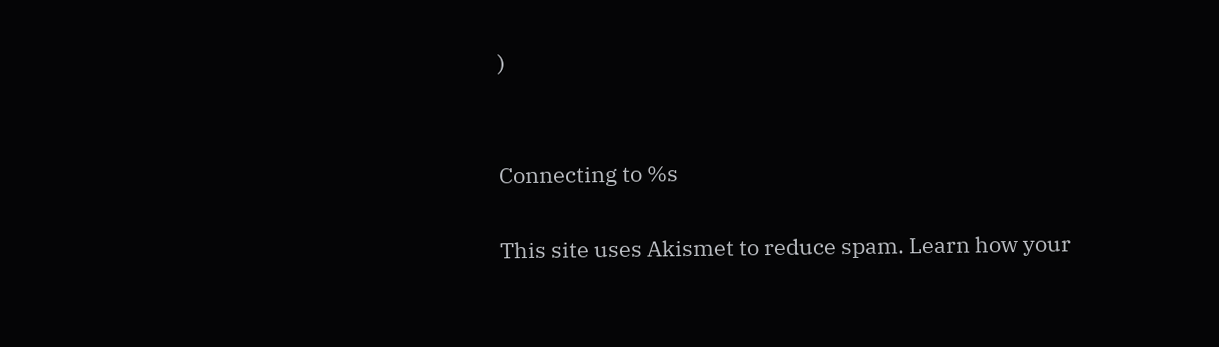)


Connecting to %s

This site uses Akismet to reduce spam. Learn how your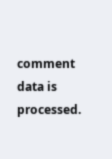comment data is processed.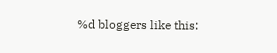%d bloggers like this: